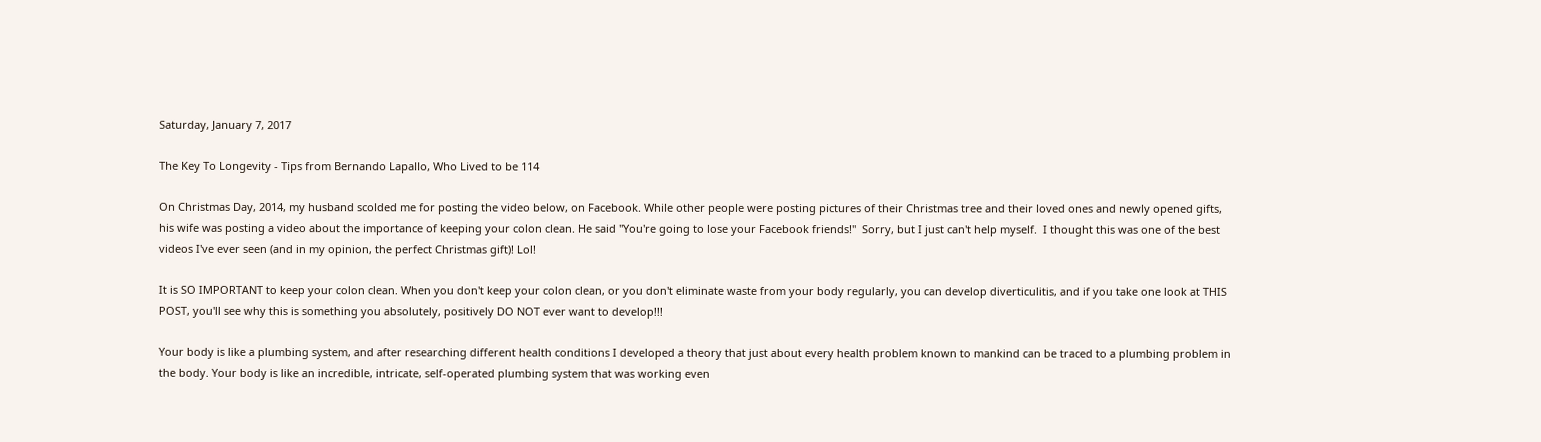Saturday, January 7, 2017

The Key To Longevity - Tips from Bernando Lapallo, Who Lived to be 114

On Christmas Day, 2014, my husband scolded me for posting the video below, on Facebook. While other people were posting pictures of their Christmas tree and their loved ones and newly opened gifts, his wife was posting a video about the importance of keeping your colon clean. He said "You're going to lose your Facebook friends!"  Sorry, but I just can't help myself.  I thought this was one of the best videos I've ever seen (and in my opinion, the perfect Christmas gift)! Lol!

It is SO IMPORTANT to keep your colon clean. When you don't keep your colon clean, or you don't eliminate waste from your body regularly, you can develop diverticulitis, and if you take one look at THIS POST, you'll see why this is something you absolutely, positively DO NOT ever want to develop!!!

Your body is like a plumbing system, and after researching different health conditions I developed a theory that just about every health problem known to mankind can be traced to a plumbing problem in the body. Your body is like an incredible, intricate, self-operated plumbing system that was working even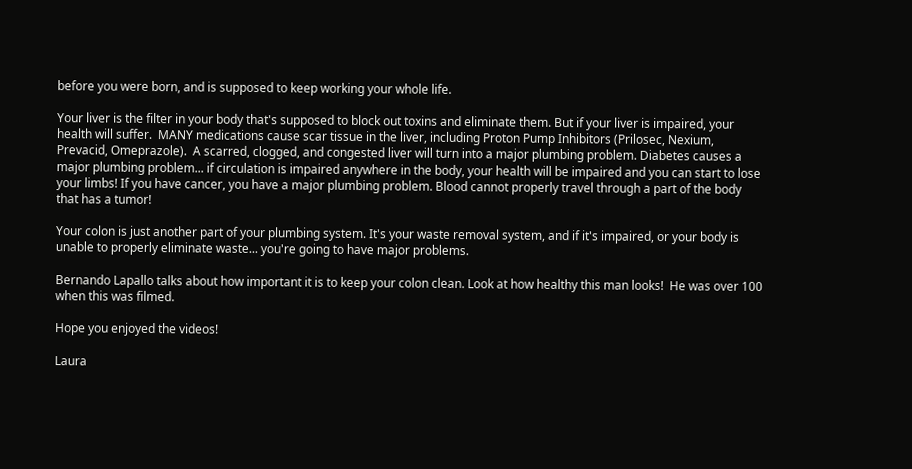before you were born, and is supposed to keep working your whole life.

Your liver is the filter in your body that's supposed to block out toxins and eliminate them. But if your liver is impaired, your health will suffer.  MANY medications cause scar tissue in the liver, including Proton Pump Inhibitors (Prilosec, Nexium, Prevacid, Omeprazole).  A scarred, clogged, and congested liver will turn into a major plumbing problem. Diabetes causes a major plumbing problem... if circulation is impaired anywhere in the body, your health will be impaired and you can start to lose your limbs! If you have cancer, you have a major plumbing problem. Blood cannot properly travel through a part of the body that has a tumor!

Your colon is just another part of your plumbing system. It's your waste removal system, and if it's impaired, or your body is unable to properly eliminate waste... you're going to have major problems.

Bernando Lapallo talks about how important it is to keep your colon clean. Look at how healthy this man looks!  He was over 100 when this was filmed.

Hope you enjoyed the videos!

Laura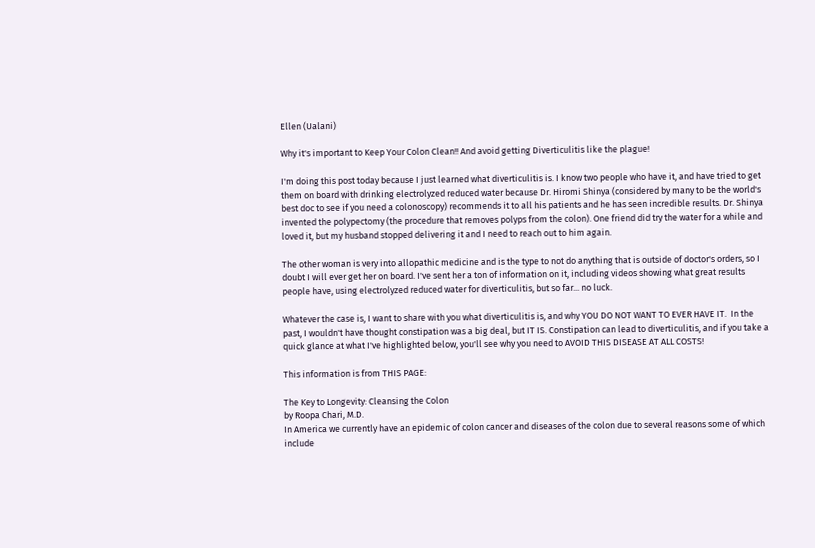Ellen (Ualani)

Why it's important to Keep Your Colon Clean!! And avoid getting Diverticulitis like the plague!

I'm doing this post today because I just learned what diverticulitis is. I know two people who have it, and have tried to get them on board with drinking electrolyzed reduced water because Dr. Hiromi Shinya (considered by many to be the world's best doc to see if you need a colonoscopy) recommends it to all his patients and he has seen incredible results. Dr. Shinya invented the polypectomy (the procedure that removes polyps from the colon). One friend did try the water for a while and loved it, but my husband stopped delivering it and I need to reach out to him again.

The other woman is very into allopathic medicine and is the type to not do anything that is outside of doctor's orders, so I doubt I will ever get her on board. I've sent her a ton of information on it, including videos showing what great results people have, using electrolyzed reduced water for diverticulitis, but so far... no luck.

Whatever the case is, I want to share with you what diverticulitis is, and why YOU DO NOT WANT TO EVER HAVE IT.  In the past, I wouldn't have thought constipation was a big deal, but IT IS. Constipation can lead to diverticulitis, and if you take a quick glance at what I've highlighted below, you'll see why you need to AVOID THIS DISEASE AT ALL COSTS!

This information is from THIS PAGE:

The Key to Longevity: Cleansing the Colon
by Roopa Chari, M.D.
In America we currently have an epidemic of colon cancer and diseases of the colon due to several reasons some of which include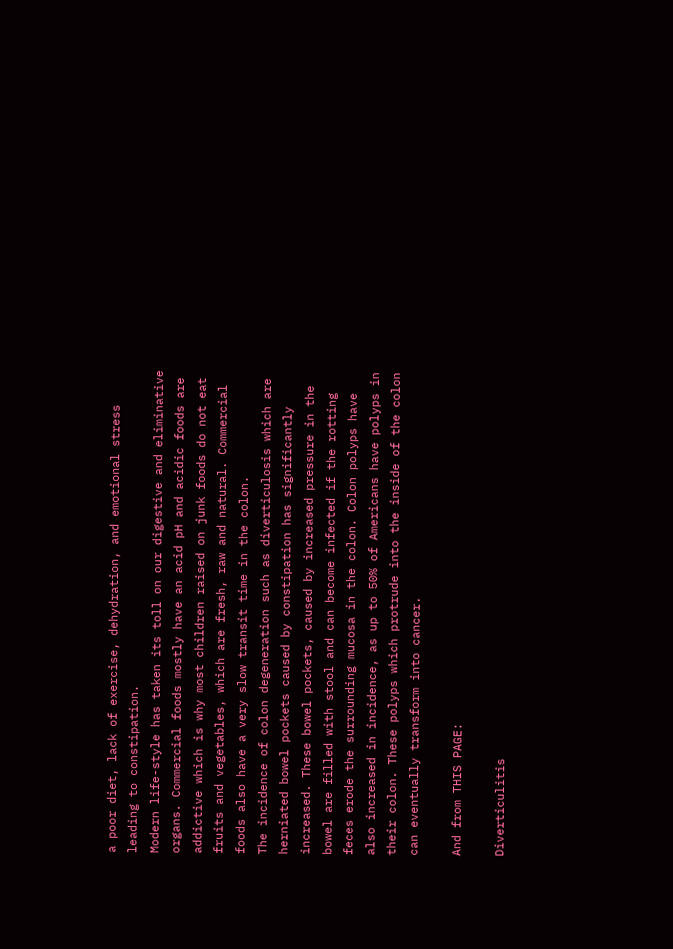a poor diet, lack of exercise, dehydration, and emotional stress leading to constipation.
Modern life-style has taken its toll on our digestive and eliminative organs. Commercial foods mostly have an acid pH and acidic foods are addictive which is why most children raised on junk foods do not eat fruits and vegetables, which are fresh, raw and natural. Commercial foods also have a very slow transit time in the colon.
The incidence of colon degeneration such as diverticulosis which are herniated bowel pockets caused by constipation has significantly increased. These bowel pockets, caused by increased pressure in the bowel are filled with stool and can become infected if the rotting feces erode the surrounding mucosa in the colon. Colon polyps have also increased in incidence, as up to 50% of Americans have polyps in their colon. These polyps which protrude into the inside of the colon can eventually transform into cancer.

And from THIS PAGE:

Diverticulitis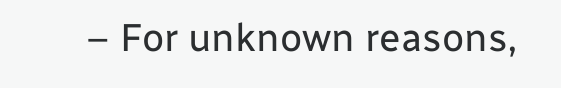– For unknown reasons,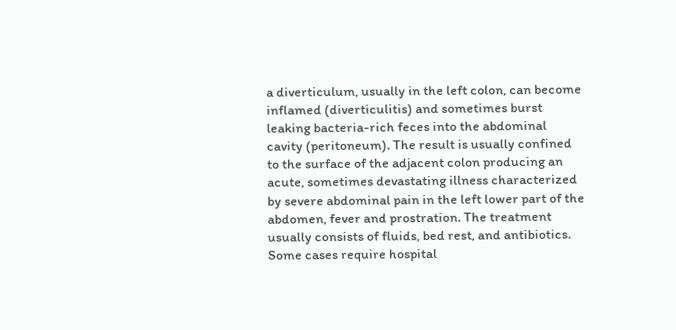a diverticulum, usually in the left colon, can become inflamed (diverticulitis) and sometimes burst leaking bacteria-rich feces into the abdominal cavity (peritoneum). The result is usually confined to the surface of the adjacent colon producing an acute, sometimes devastating illness characterized by severe abdominal pain in the left lower part of the abdomen, fever and prostration. The treatment usually consists of fluids, bed rest, and antibiotics. Some cases require hospital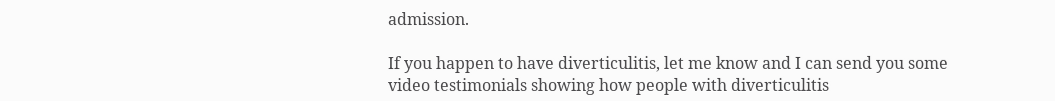admission.

If you happen to have diverticulitis, let me know and I can send you some video testimonials showing how people with diverticulitis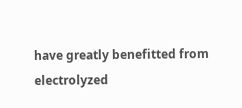have greatly benefitted from electrolyzed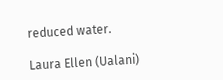reduced water.

Laura Ellen (Ualani)